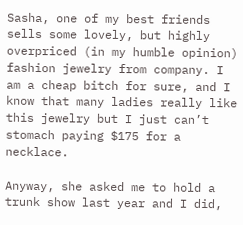Sasha, one of my best friends sells some lovely, but highly overpriced (in my humble opinion) fashion jewelry from company. I am a cheap bitch for sure, and I know that many ladies really like this jewelry but I just can’t stomach paying $175 for a necklace.

Anyway, she asked me to hold a trunk show last year and I did,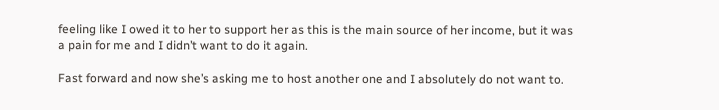feeling like I owed it to her to support her as this is the main source of her income, but it was a pain for me and I didn’t want to do it again.

Fast forward and now she’s asking me to host another one and I absolutely do not want to.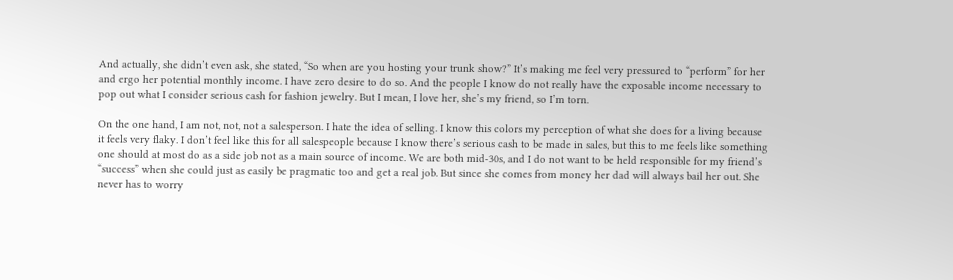And actually, she didn’t even ask, she stated, “So when are you hosting your trunk show?” It’s making me feel very pressured to “perform” for her and ergo her potential monthly income. I have zero desire to do so. And the people I know do not really have the exposable income necessary to pop out what I consider serious cash for fashion jewelry. But I mean, I love her, she’s my friend, so I’m torn.

On the one hand, I am not, not, not a salesperson. I hate the idea of selling. I know this colors my perception of what she does for a living because it feels very flaky. I don’t feel like this for all salespeople because I know there’s serious cash to be made in sales, but this to me feels like something one should at most do as a side job not as a main source of income. We are both mid-30s, and I do not want to be held responsible for my friend’s “success” when she could just as easily be pragmatic too and get a real job. But since she comes from money her dad will always bail her out. She never has to worry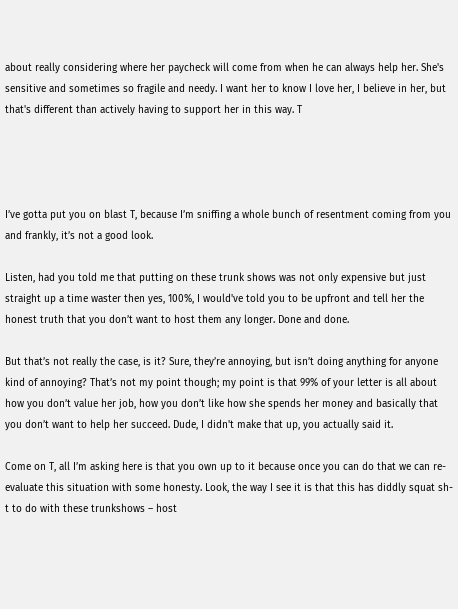about really considering where her paycheck will come from when he can always help her. She's sensitive and sometimes so fragile and needy. I want her to know I love her, I believe in her, but that's different than actively having to support her in this way. T




I’ve gotta put you on blast T, because I’m sniffing a whole bunch of resentment coming from you and frankly, it’s not a good look.

Listen, had you told me that putting on these trunk shows was not only expensive but just straight up a time waster then yes, 100%, I would've told you to be upfront and tell her the honest truth that you don’t want to host them any longer. Done and done.

But that’s not really the case, is it? Sure, they’re annoying, but isn’t doing anything for anyone kind of annoying? That’s not my point though; my point is that 99% of your letter is all about how you don’t value her job, how you don’t like how she spends her money and basically that you don’t want to help her succeed. Dude, I didn't make that up, you actually said it.

Come on T, all I’m asking here is that you own up to it because once you can do that we can re-evaluate this situation with some honesty. Look, the way I see it is that this has diddly squat sh-t to do with these trunkshows – host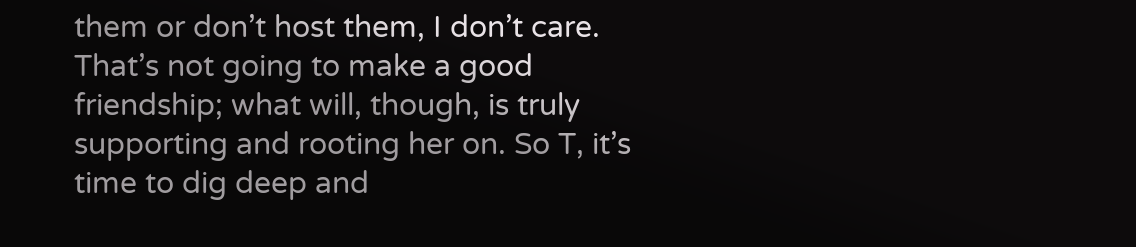them or don’t host them, I don’t care. That’s not going to make a good friendship; what will, though, is truly supporting and rooting her on. So T, it’s time to dig deep and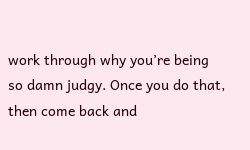work through why you’re being so damn judgy. Once you do that, then come back and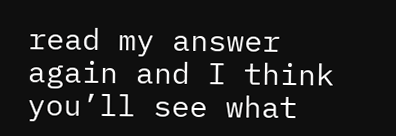read my answer again and I think you’ll see what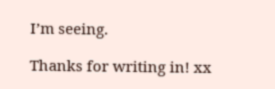I’m seeing.

Thanks for writing in! xx